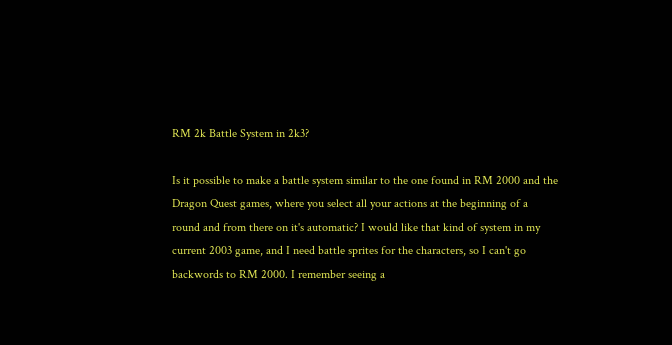RM 2k Battle System in 2k3?

Is it possible to make a battle system similar to the one found in RM 2000 and the Dragon Quest games, where you select all your actions at the beginning of a round and from there on it's automatic? I would like that kind of system in my current 2003 game, and I need battle sprites for the characters, so I can't go backwords to RM 2000. I remember seeing a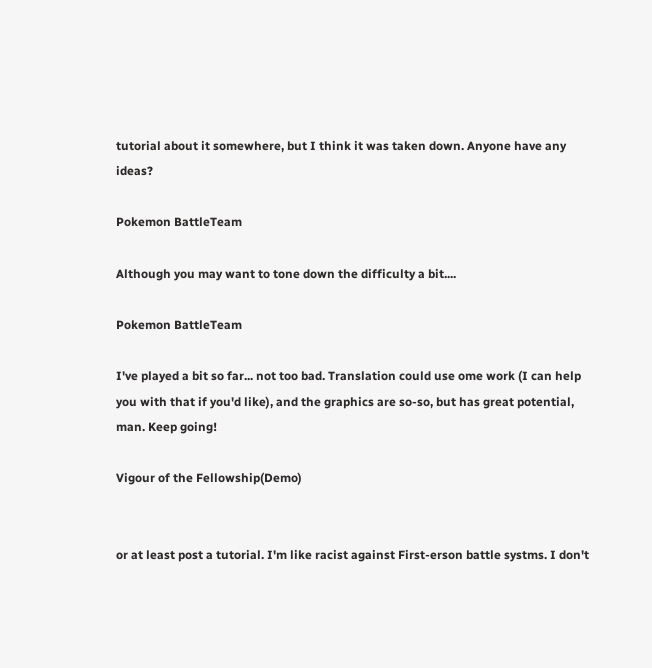tutorial about it somewhere, but I think it was taken down. Anyone have any ideas?

Pokemon BattleTeam

Although you may want to tone down the difficulty a bit....

Pokemon BattleTeam

I've played a bit so far... not too bad. Translation could use ome work (I can help you with that if you'd like), and the graphics are so-so, but has great potential, man. Keep going!

Vigour of the Fellowship(Demo)


or at least post a tutorial. I'm like racist against First-erson battle systms. I don't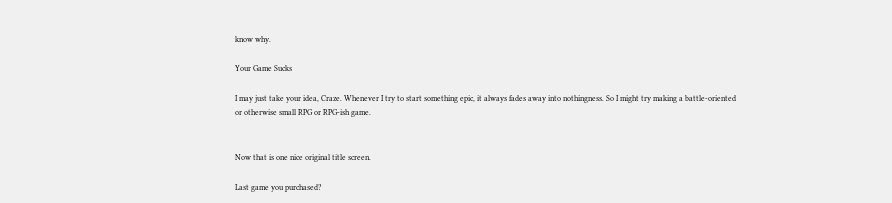know why.

Your Game Sucks

I may just take your idea, Craze. Whenever I try to start something epic, it always fades away into nothingness. So I might try making a battle-oriented or otherwise small RPG or RPG-ish game.


Now that is one nice original title screen.

Last game you purchased?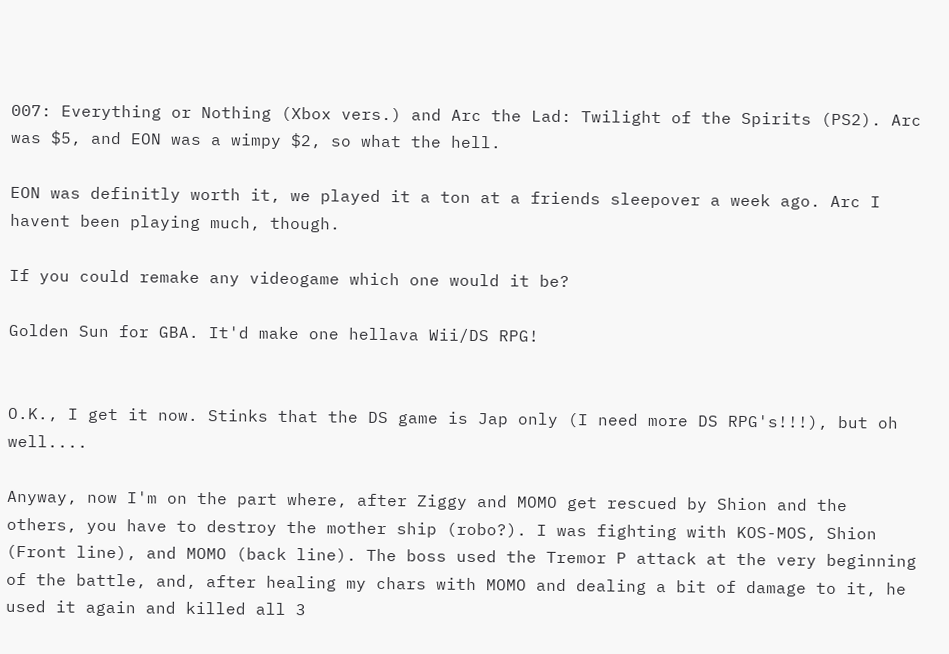007: Everything or Nothing (Xbox vers.) and Arc the Lad: Twilight of the Spirits (PS2). Arc was $5, and EON was a wimpy $2, so what the hell.

EON was definitly worth it, we played it a ton at a friends sleepover a week ago. Arc I havent been playing much, though.

If you could remake any videogame which one would it be?

Golden Sun for GBA. It'd make one hellava Wii/DS RPG!


O.K., I get it now. Stinks that the DS game is Jap only (I need more DS RPG's!!!), but oh well....

Anyway, now I'm on the part where, after Ziggy and MOMO get rescued by Shion and the others, you have to destroy the mother ship (robo?). I was fighting with KOS-MOS, Shion (Front line), and MOMO (back line). The boss used the Tremor P attack at the very beginning of the battle, and, after healing my chars with MOMO and dealing a bit of damage to it, he used it again and killed all 3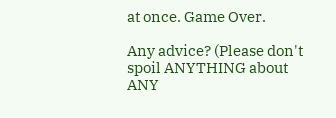at once. Game Over.

Any advice? (Please don't spoil ANYTHING about ANY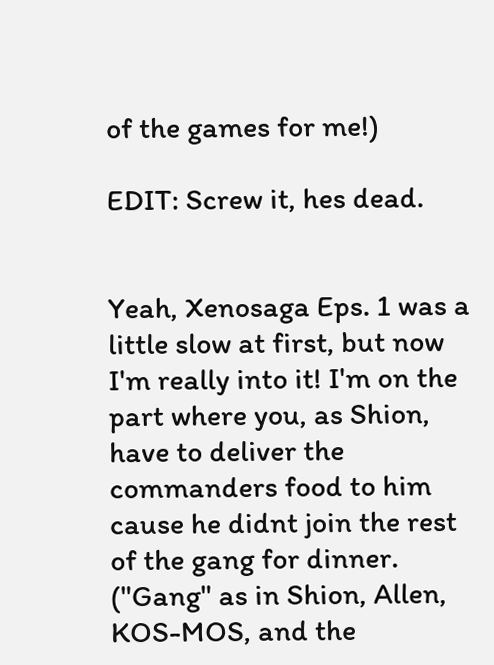of the games for me!)

EDIT: Screw it, hes dead.


Yeah, Xenosaga Eps. 1 was a little slow at first, but now I'm really into it! I'm on the part where you, as Shion, have to deliver the commanders food to him cause he didnt join the rest of the gang for dinner. ("Gang" as in Shion, Allen, KOS-MOS, and the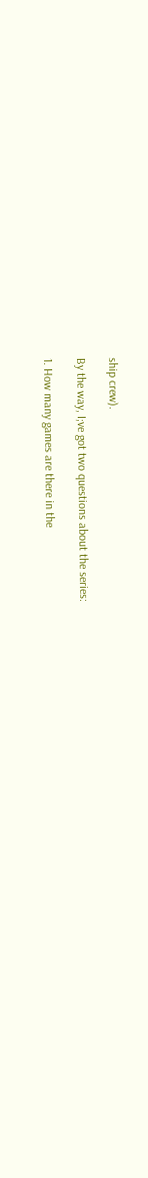ship crew).

By the way, I;ve got two questions about the series:

1. How many games are there in the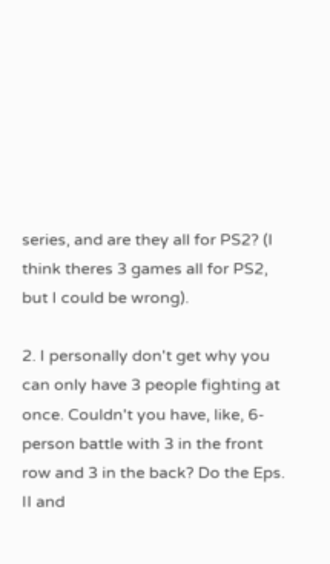series, and are they all for PS2? (I think theres 3 games all for PS2, but I could be wrong).

2. I personally don't get why you can only have 3 people fighting at once. Couldn't you have, like, 6-person battle with 3 in the front row and 3 in the back? Do the Eps. II and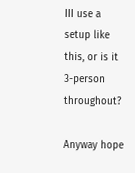III use a setup like this, or is it 3-person throughout?

Anyway hope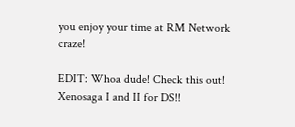you enjoy your time at RM Network craze!

EDIT: Whoa dude! Check this out! Xenosaga I and II for DS!!